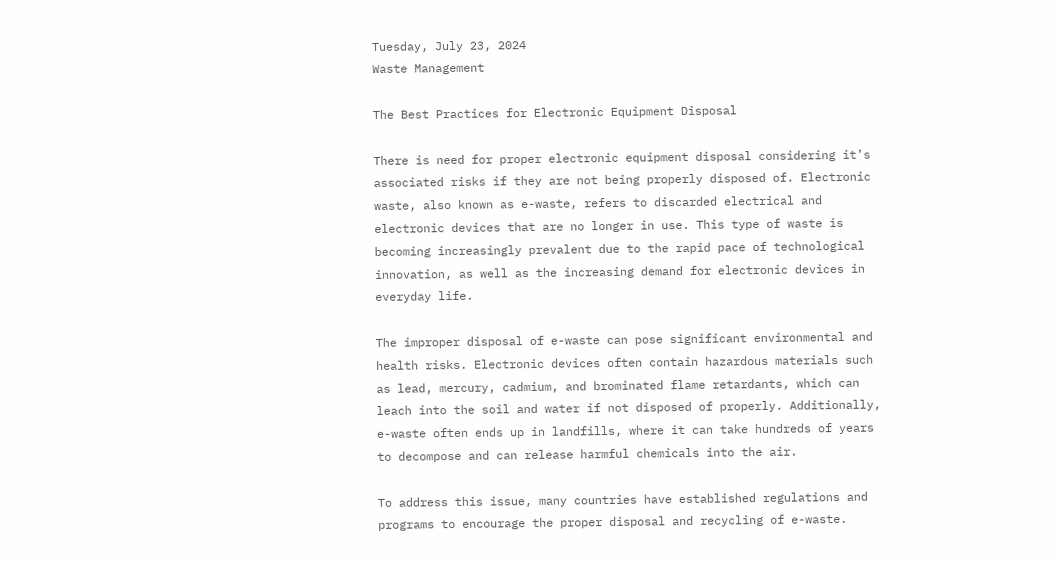Tuesday, July 23, 2024
Waste Management

The Best Practices for Electronic Equipment Disposal

There is need for proper electronic equipment disposal considering it’s associated risks if they are not being properly disposed of. Electronic waste, also known as e-waste, refers to discarded electrical and electronic devices that are no longer in use. This type of waste is becoming increasingly prevalent due to the rapid pace of technological innovation, as well as the increasing demand for electronic devices in everyday life.

The improper disposal of e-waste can pose significant environmental and health risks. Electronic devices often contain hazardous materials such as lead, mercury, cadmium, and brominated flame retardants, which can leach into the soil and water if not disposed of properly. Additionally, e-waste often ends up in landfills, where it can take hundreds of years to decompose and can release harmful chemicals into the air.

To address this issue, many countries have established regulations and programs to encourage the proper disposal and recycling of e-waste.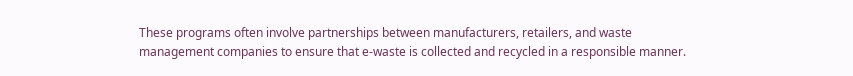These programs often involve partnerships between manufacturers, retailers, and waste management companies to ensure that e-waste is collected and recycled in a responsible manner.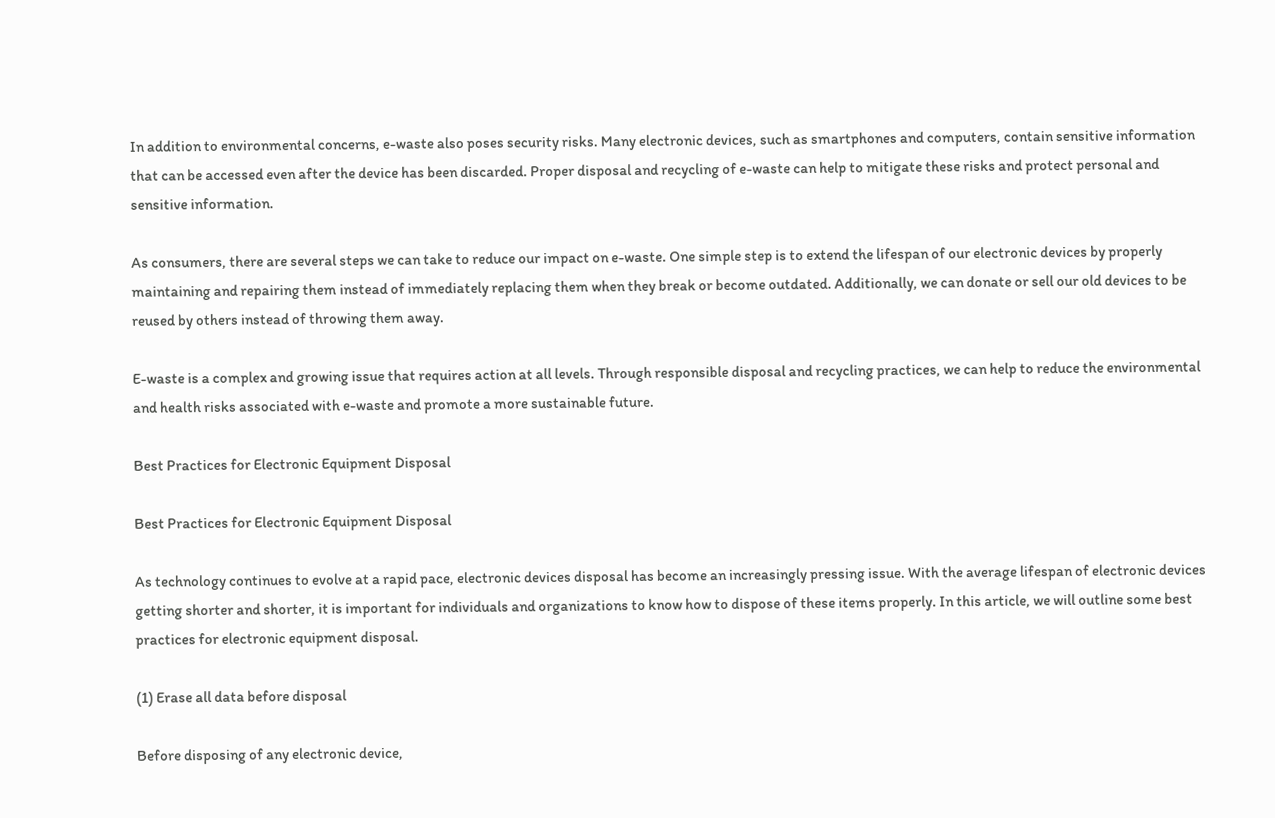In addition to environmental concerns, e-waste also poses security risks. Many electronic devices, such as smartphones and computers, contain sensitive information that can be accessed even after the device has been discarded. Proper disposal and recycling of e-waste can help to mitigate these risks and protect personal and sensitive information.

As consumers, there are several steps we can take to reduce our impact on e-waste. One simple step is to extend the lifespan of our electronic devices by properly maintaining and repairing them instead of immediately replacing them when they break or become outdated. Additionally, we can donate or sell our old devices to be reused by others instead of throwing them away.

E-waste is a complex and growing issue that requires action at all levels. Through responsible disposal and recycling practices, we can help to reduce the environmental and health risks associated with e-waste and promote a more sustainable future.

Best Practices for Electronic Equipment Disposal

Best Practices for Electronic Equipment Disposal

As technology continues to evolve at a rapid pace, electronic devices disposal has become an increasingly pressing issue. With the average lifespan of electronic devices getting shorter and shorter, it is important for individuals and organizations to know how to dispose of these items properly. In this article, we will outline some best practices for electronic equipment disposal.

(1) Erase all data before disposal

Before disposing of any electronic device,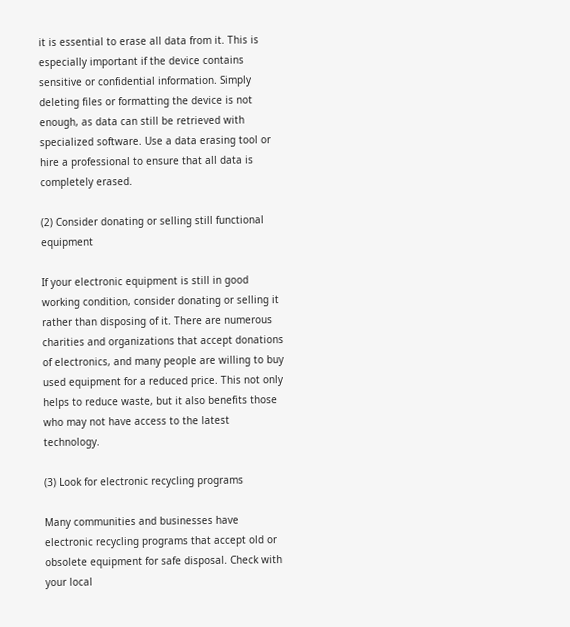it is essential to erase all data from it. This is especially important if the device contains sensitive or confidential information. Simply deleting files or formatting the device is not enough, as data can still be retrieved with specialized software. Use a data erasing tool or hire a professional to ensure that all data is completely erased.

(2) Consider donating or selling still functional equipment

If your electronic equipment is still in good working condition, consider donating or selling it rather than disposing of it. There are numerous charities and organizations that accept donations of electronics, and many people are willing to buy used equipment for a reduced price. This not only helps to reduce waste, but it also benefits those who may not have access to the latest technology.

(3) Look for electronic recycling programs

Many communities and businesses have electronic recycling programs that accept old or obsolete equipment for safe disposal. Check with your local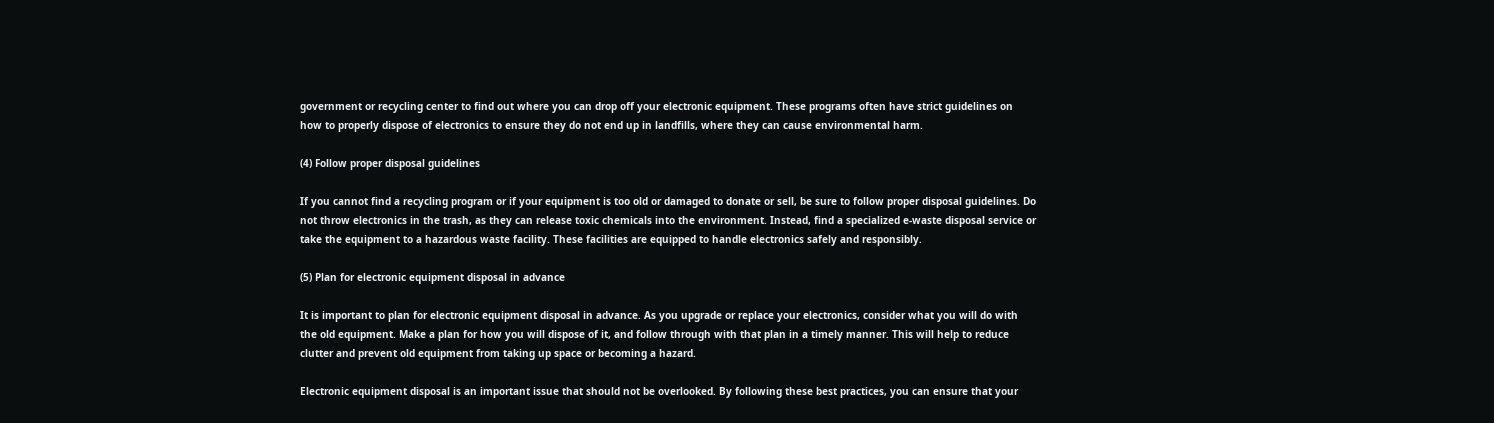government or recycling center to find out where you can drop off your electronic equipment. These programs often have strict guidelines on how to properly dispose of electronics to ensure they do not end up in landfills, where they can cause environmental harm.

(4) Follow proper disposal guidelines

If you cannot find a recycling program or if your equipment is too old or damaged to donate or sell, be sure to follow proper disposal guidelines. Do not throw electronics in the trash, as they can release toxic chemicals into the environment. Instead, find a specialized e-waste disposal service or take the equipment to a hazardous waste facility. These facilities are equipped to handle electronics safely and responsibly.

(5) Plan for electronic equipment disposal in advance

It is important to plan for electronic equipment disposal in advance. As you upgrade or replace your electronics, consider what you will do with the old equipment. Make a plan for how you will dispose of it, and follow through with that plan in a timely manner. This will help to reduce clutter and prevent old equipment from taking up space or becoming a hazard.

Electronic equipment disposal is an important issue that should not be overlooked. By following these best practices, you can ensure that your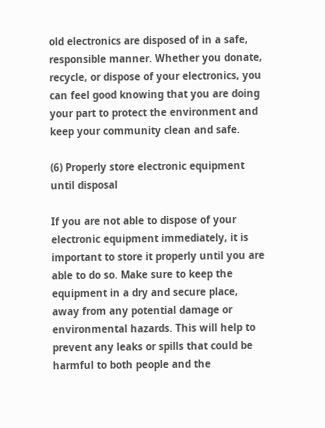old electronics are disposed of in a safe, responsible manner. Whether you donate, recycle, or dispose of your electronics, you can feel good knowing that you are doing your part to protect the environment and keep your community clean and safe.

(6) Properly store electronic equipment until disposal

If you are not able to dispose of your electronic equipment immediately, it is important to store it properly until you are able to do so. Make sure to keep the equipment in a dry and secure place, away from any potential damage or environmental hazards. This will help to prevent any leaks or spills that could be harmful to both people and the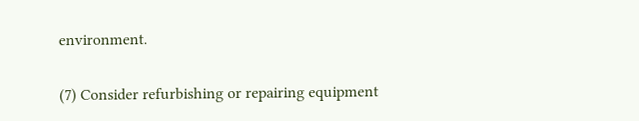environment.

(7) Consider refurbishing or repairing equipment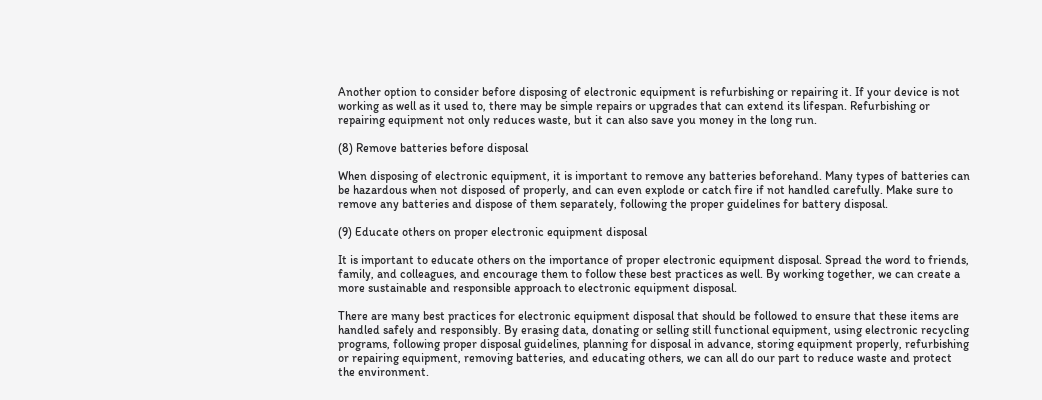Another option to consider before disposing of electronic equipment is refurbishing or repairing it. If your device is not working as well as it used to, there may be simple repairs or upgrades that can extend its lifespan. Refurbishing or repairing equipment not only reduces waste, but it can also save you money in the long run.

(8) Remove batteries before disposal

When disposing of electronic equipment, it is important to remove any batteries beforehand. Many types of batteries can be hazardous when not disposed of properly, and can even explode or catch fire if not handled carefully. Make sure to remove any batteries and dispose of them separately, following the proper guidelines for battery disposal.

(9) Educate others on proper electronic equipment disposal

It is important to educate others on the importance of proper electronic equipment disposal. Spread the word to friends, family, and colleagues, and encourage them to follow these best practices as well. By working together, we can create a more sustainable and responsible approach to electronic equipment disposal.

There are many best practices for electronic equipment disposal that should be followed to ensure that these items are handled safely and responsibly. By erasing data, donating or selling still functional equipment, using electronic recycling programs, following proper disposal guidelines, planning for disposal in advance, storing equipment properly, refurbishing or repairing equipment, removing batteries, and educating others, we can all do our part to reduce waste and protect the environment.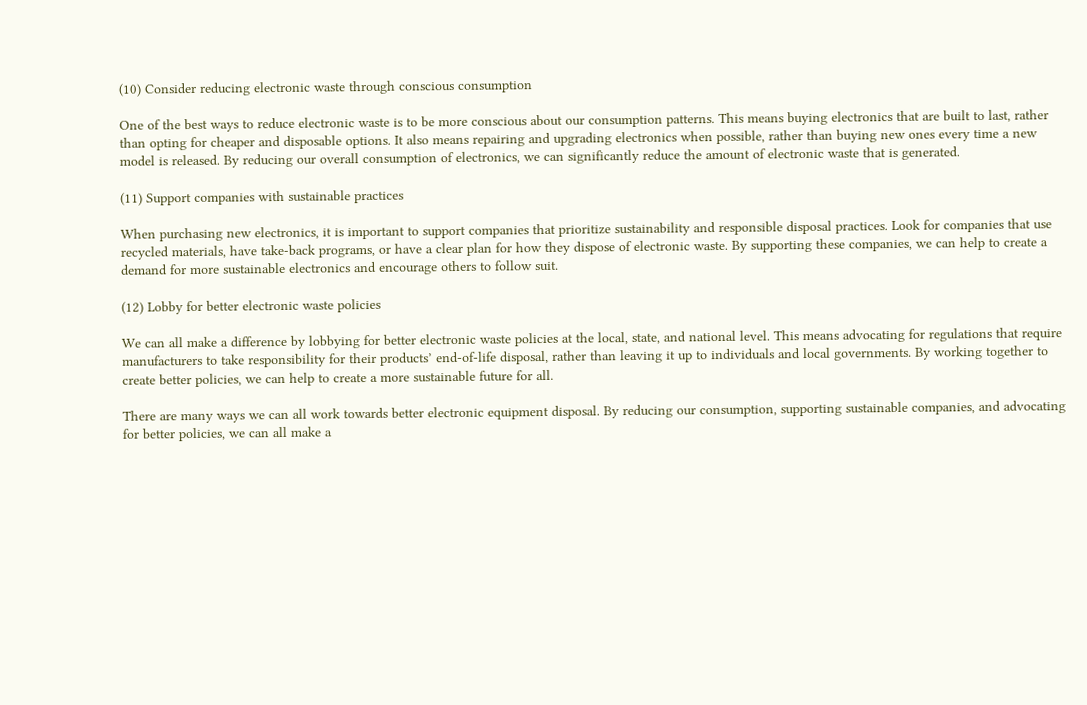(10) Consider reducing electronic waste through conscious consumption

One of the best ways to reduce electronic waste is to be more conscious about our consumption patterns. This means buying electronics that are built to last, rather than opting for cheaper and disposable options. It also means repairing and upgrading electronics when possible, rather than buying new ones every time a new model is released. By reducing our overall consumption of electronics, we can significantly reduce the amount of electronic waste that is generated.

(11) Support companies with sustainable practices

When purchasing new electronics, it is important to support companies that prioritize sustainability and responsible disposal practices. Look for companies that use recycled materials, have take-back programs, or have a clear plan for how they dispose of electronic waste. By supporting these companies, we can help to create a demand for more sustainable electronics and encourage others to follow suit.

(12) Lobby for better electronic waste policies

We can all make a difference by lobbying for better electronic waste policies at the local, state, and national level. This means advocating for regulations that require manufacturers to take responsibility for their products’ end-of-life disposal, rather than leaving it up to individuals and local governments. By working together to create better policies, we can help to create a more sustainable future for all.

There are many ways we can all work towards better electronic equipment disposal. By reducing our consumption, supporting sustainable companies, and advocating for better policies, we can all make a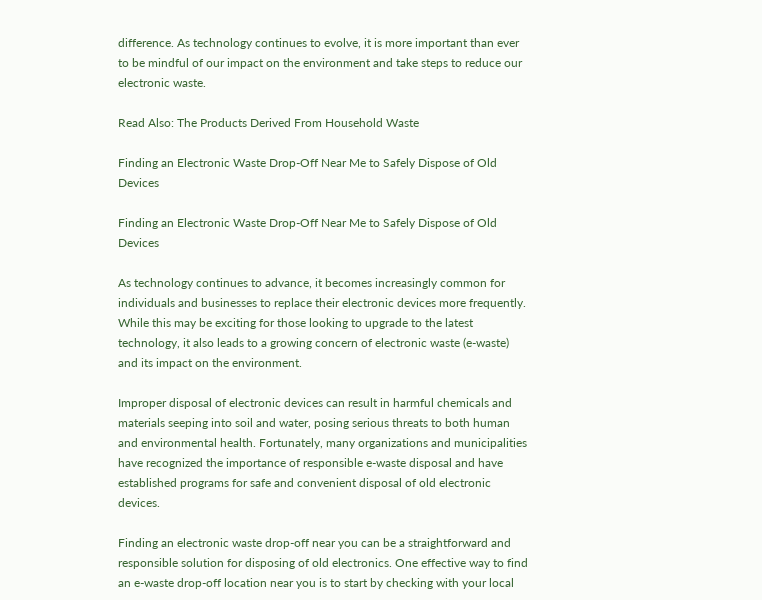difference. As technology continues to evolve, it is more important than ever to be mindful of our impact on the environment and take steps to reduce our electronic waste.

Read Also: The Products Derived From Household Waste

Finding an Electronic Waste Drop-Off Near Me to Safely Dispose of Old Devices

Finding an Electronic Waste Drop-Off Near Me to Safely Dispose of Old Devices

As technology continues to advance, it becomes increasingly common for individuals and businesses to replace their electronic devices more frequently. While this may be exciting for those looking to upgrade to the latest technology, it also leads to a growing concern of electronic waste (e-waste) and its impact on the environment.

Improper disposal of electronic devices can result in harmful chemicals and materials seeping into soil and water, posing serious threats to both human and environmental health. Fortunately, many organizations and municipalities have recognized the importance of responsible e-waste disposal and have established programs for safe and convenient disposal of old electronic devices.

Finding an electronic waste drop-off near you can be a straightforward and responsible solution for disposing of old electronics. One effective way to find an e-waste drop-off location near you is to start by checking with your local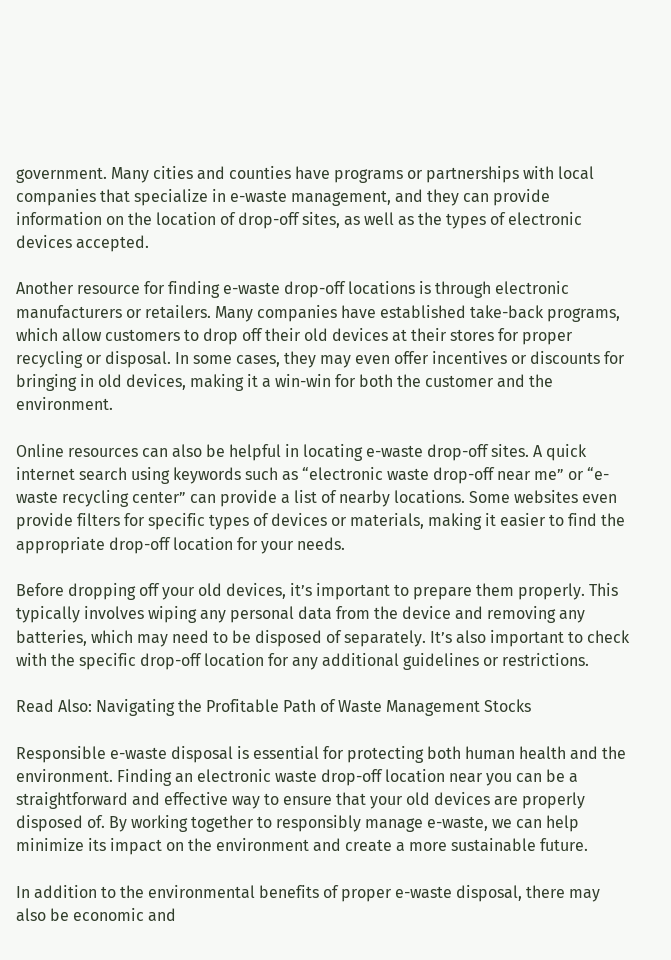government. Many cities and counties have programs or partnerships with local companies that specialize in e-waste management, and they can provide information on the location of drop-off sites, as well as the types of electronic devices accepted.

Another resource for finding e-waste drop-off locations is through electronic manufacturers or retailers. Many companies have established take-back programs, which allow customers to drop off their old devices at their stores for proper recycling or disposal. In some cases, they may even offer incentives or discounts for bringing in old devices, making it a win-win for both the customer and the environment.

Online resources can also be helpful in locating e-waste drop-off sites. A quick internet search using keywords such as “electronic waste drop-off near me” or “e-waste recycling center” can provide a list of nearby locations. Some websites even provide filters for specific types of devices or materials, making it easier to find the appropriate drop-off location for your needs.

Before dropping off your old devices, it’s important to prepare them properly. This typically involves wiping any personal data from the device and removing any batteries, which may need to be disposed of separately. It’s also important to check with the specific drop-off location for any additional guidelines or restrictions.

Read Also: Navigating the Profitable Path of Waste Management Stocks

Responsible e-waste disposal is essential for protecting both human health and the environment. Finding an electronic waste drop-off location near you can be a straightforward and effective way to ensure that your old devices are properly disposed of. By working together to responsibly manage e-waste, we can help minimize its impact on the environment and create a more sustainable future.

In addition to the environmental benefits of proper e-waste disposal, there may also be economic and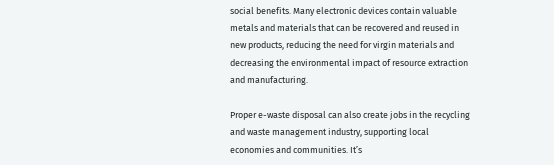social benefits. Many electronic devices contain valuable metals and materials that can be recovered and reused in new products, reducing the need for virgin materials and decreasing the environmental impact of resource extraction and manufacturing.

Proper e-waste disposal can also create jobs in the recycling and waste management industry, supporting local economies and communities. It’s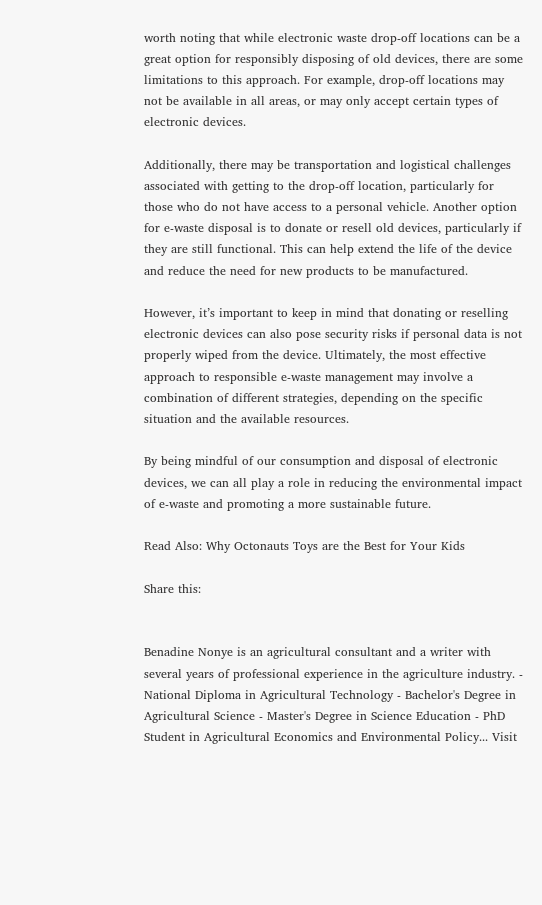worth noting that while electronic waste drop-off locations can be a great option for responsibly disposing of old devices, there are some limitations to this approach. For example, drop-off locations may not be available in all areas, or may only accept certain types of electronic devices.

Additionally, there may be transportation and logistical challenges associated with getting to the drop-off location, particularly for those who do not have access to a personal vehicle. Another option for e-waste disposal is to donate or resell old devices, particularly if they are still functional. This can help extend the life of the device and reduce the need for new products to be manufactured.

However, it’s important to keep in mind that donating or reselling electronic devices can also pose security risks if personal data is not properly wiped from the device. Ultimately, the most effective approach to responsible e-waste management may involve a combination of different strategies, depending on the specific situation and the available resources.

By being mindful of our consumption and disposal of electronic devices, we can all play a role in reducing the environmental impact of e-waste and promoting a more sustainable future.

Read Also: Why Octonauts Toys are the Best for Your Kids

Share this:


Benadine Nonye is an agricultural consultant and a writer with several years of professional experience in the agriculture industry. - National Diploma in Agricultural Technology - Bachelor's Degree in Agricultural Science - Master's Degree in Science Education - PhD Student in Agricultural Economics and Environmental Policy... Visit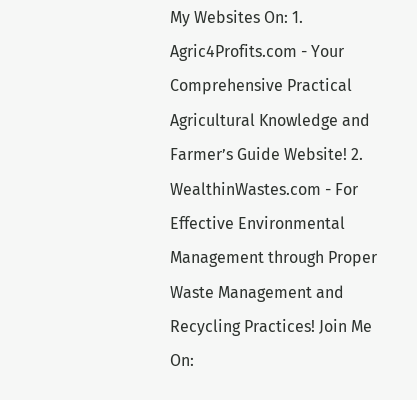My Websites On: 1. Agric4Profits.com - Your Comprehensive Practical Agricultural Knowledge and Farmer’s Guide Website! 2. WealthinWastes.com - For Effective Environmental Management through Proper Waste Management and Recycling Practices! Join Me On: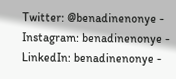Twitter: @benadinenonye - Instagram: benadinenonye - LinkedIn: benadinenonye -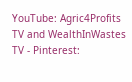YouTube: Agric4Profits TV and WealthInWastes TV - Pinterest: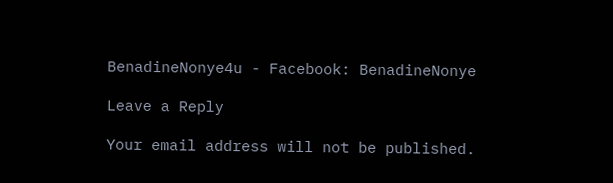BenadineNonye4u - Facebook: BenadineNonye

Leave a Reply

Your email address will not be published.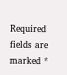Required fields are marked *